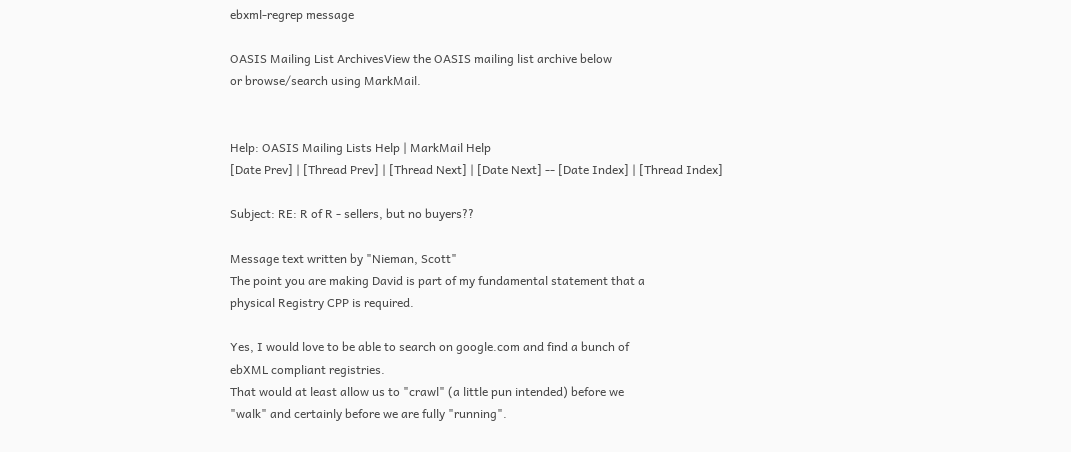ebxml-regrep message

OASIS Mailing List ArchivesView the OASIS mailing list archive below
or browse/search using MarkMail.


Help: OASIS Mailing Lists Help | MarkMail Help
[Date Prev] | [Thread Prev] | [Thread Next] | [Date Next] -- [Date Index] | [Thread Index]

Subject: RE: R of R - sellers, but no buyers??

Message text written by "Nieman, Scott"
The point you are making David is part of my fundamental statement that a
physical Registry CPP is required.

Yes, I would love to be able to search on google.com and find a bunch of
ebXML compliant registries.
That would at least allow us to "crawl" (a little pun intended) before we
"walk" and certainly before we are fully "running".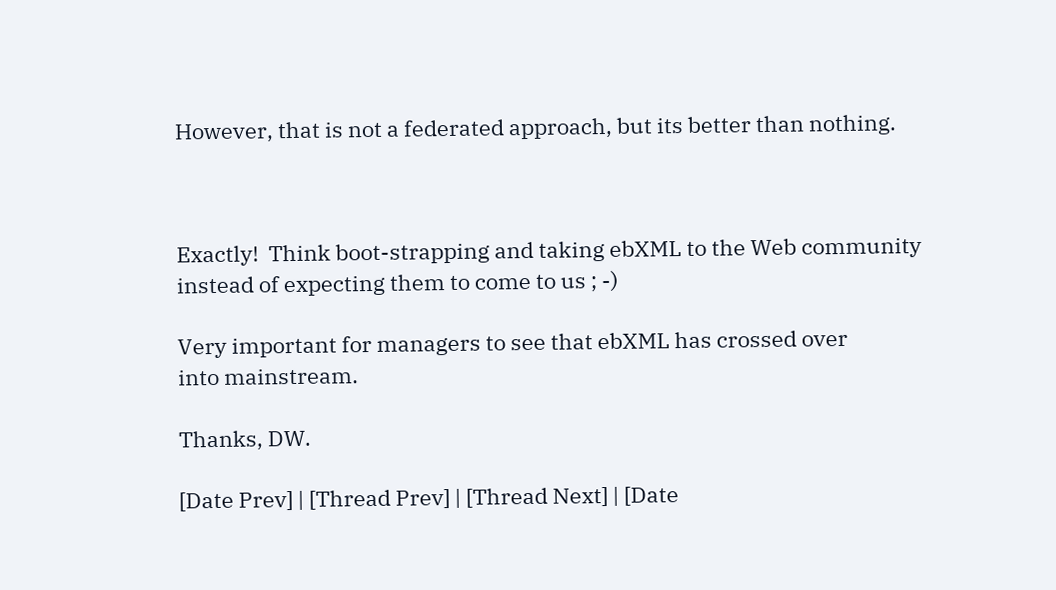However, that is not a federated approach, but its better than nothing.



Exactly!  Think boot-strapping and taking ebXML to the Web community
instead of expecting them to come to us ; -)

Very important for managers to see that ebXML has crossed over
into mainstream.

Thanks, DW.

[Date Prev] | [Thread Prev] | [Thread Next] | [Date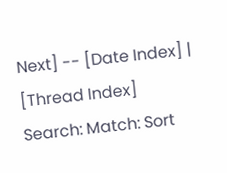Next] -- [Date Index] | [Thread Index]
Search: Match: Sort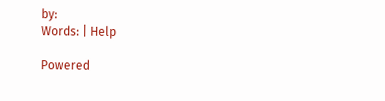by:
Words: | Help

Powered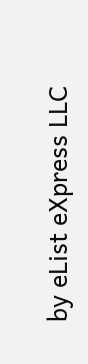by eList eXpress LLC